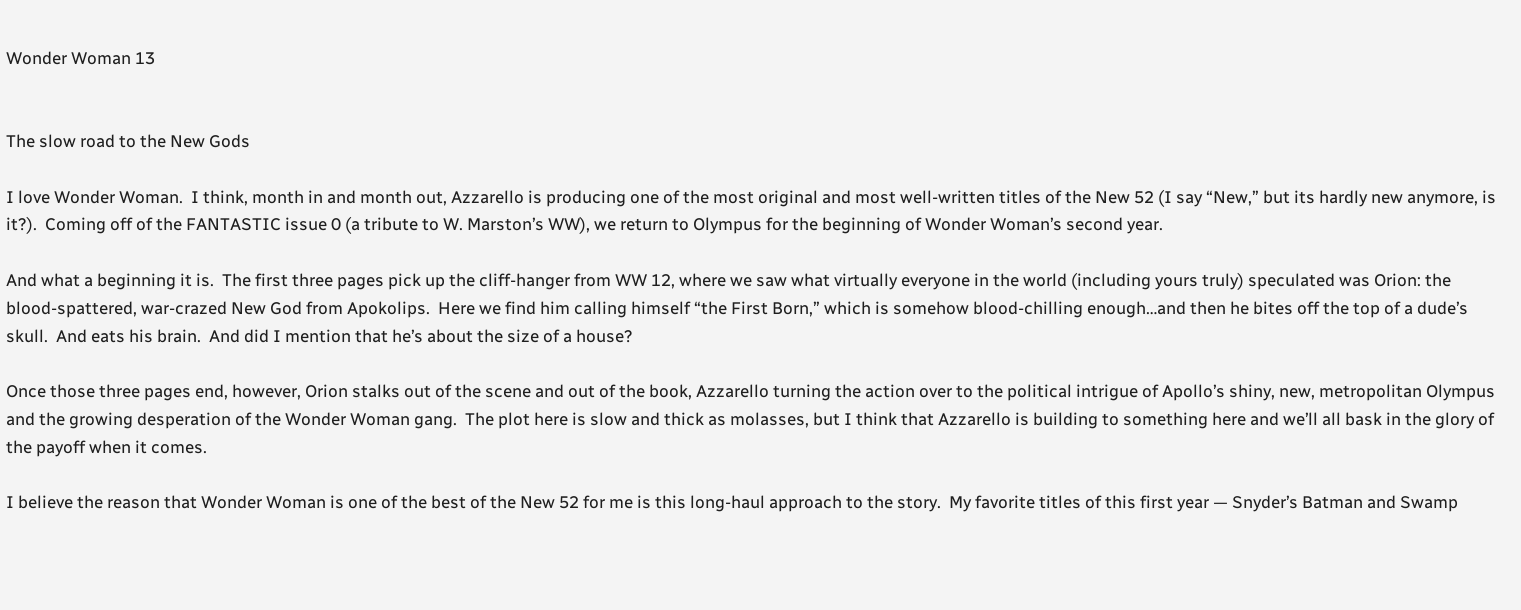Wonder Woman 13


The slow road to the New Gods

I love Wonder Woman.  I think, month in and month out, Azzarello is producing one of the most original and most well-written titles of the New 52 (I say “New,” but its hardly new anymore, is it?).  Coming off of the FANTASTIC issue 0 (a tribute to W. Marston’s WW), we return to Olympus for the beginning of Wonder Woman’s second year.

And what a beginning it is.  The first three pages pick up the cliff-hanger from WW 12, where we saw what virtually everyone in the world (including yours truly) speculated was Orion: the blood-spattered, war-crazed New God from Apokolips.  Here we find him calling himself “the First Born,” which is somehow blood-chilling enough…and then he bites off the top of a dude’s skull.  And eats his brain.  And did I mention that he’s about the size of a house?

Once those three pages end, however, Orion stalks out of the scene and out of the book, Azzarello turning the action over to the political intrigue of Apollo’s shiny, new, metropolitan Olympus and the growing desperation of the Wonder Woman gang.  The plot here is slow and thick as molasses, but I think that Azzarello is building to something here and we’ll all bask in the glory of the payoff when it comes.

I believe the reason that Wonder Woman is one of the best of the New 52 for me is this long-haul approach to the story.  My favorite titles of this first year — Snyder’s Batman and Swamp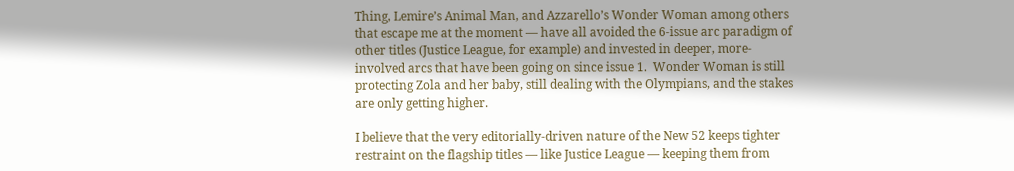Thing, Lemire’s Animal Man, and Azzarello’s Wonder Woman among others that escape me at the moment — have all avoided the 6-issue arc paradigm of other titles (Justice League, for example) and invested in deeper, more-involved arcs that have been going on since issue 1.  Wonder Woman is still protecting Zola and her baby, still dealing with the Olympians, and the stakes are only getting higher.

I believe that the very editorially-driven nature of the New 52 keeps tighter restraint on the flagship titles — like Justice League — keeping them from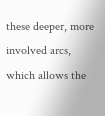these deeper, more involved arcs, which allows the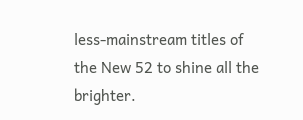less-mainstream titles of the New 52 to shine all the brighter.